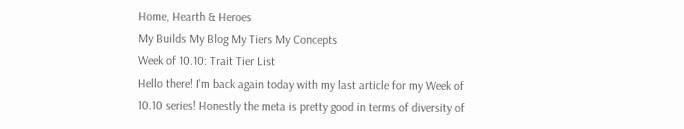Home, Hearth & Heroes
My Builds My Blog My Tiers My Concepts
Week of 10.10: Trait Tier List
Hello there! I'm back again today with my last article for my Week of 10.10 series! Honestly the meta is pretty good in terms of diversity of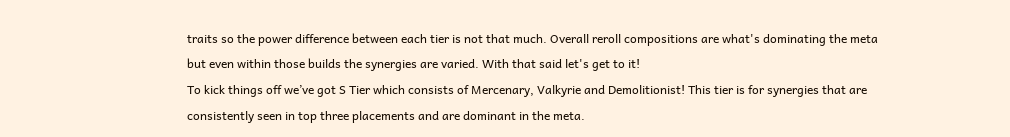traits so the power difference between each tier is not that much. Overall reroll compositions are what's dominating the meta but even within those builds the synergies are varied. With that said let's get to it!
To kick things off we’ve got S Tier which consists of Mercenary, Valkyrie and Demolitionist! This tier is for synergies that are consistently seen in top three placements and are dominant in the meta.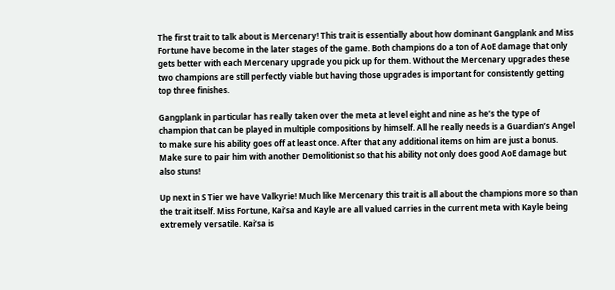The first trait to talk about is Mercenary! This trait is essentially about how dominant Gangplank and Miss Fortune have become in the later stages of the game. Both champions do a ton of AoE damage that only gets better with each Mercenary upgrade you pick up for them. Without the Mercenary upgrades these two champions are still perfectly viable but having those upgrades is important for consistently getting top three finishes.

Gangplank in particular has really taken over the meta at level eight and nine as he’s the type of champion that can be played in multiple compositions by himself. All he really needs is a Guardian’s Angel to make sure his ability goes off at least once. After that any additional items on him are just a bonus. Make sure to pair him with another Demolitionist so that his ability not only does good AoE damage but also stuns!

Up next in S Tier we have Valkyrie! Much like Mercenary this trait is all about the champions more so than the trait itself. Miss Fortune, Kai’sa and Kayle are all valued carries in the current meta with Kayle being extremely versatile. Kai’sa is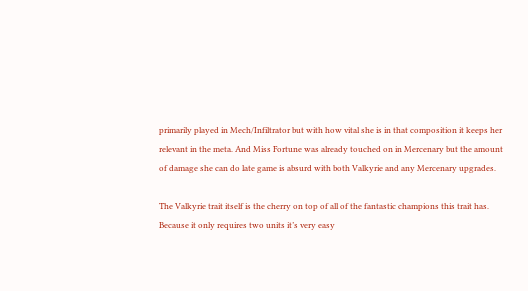primarily played in Mech/Infiltrator but with how vital she is in that composition it keeps her relevant in the meta. And Miss Fortune was already touched on in Mercenary but the amount of damage she can do late game is absurd with both Valkyrie and any Mercenary upgrades.

The Valkyrie trait itself is the cherry on top of all of the fantastic champions this trait has. Because it only requires two units it’s very easy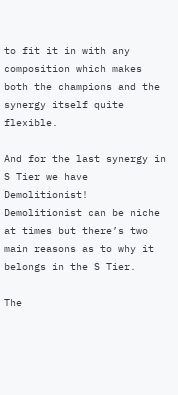to fit it in with any composition which makes both the champions and the synergy itself quite flexible.

And for the last synergy in S Tier we have Demolitionist! Demolitionist can be niche at times but there’s two main reasons as to why it belongs in the S Tier.

The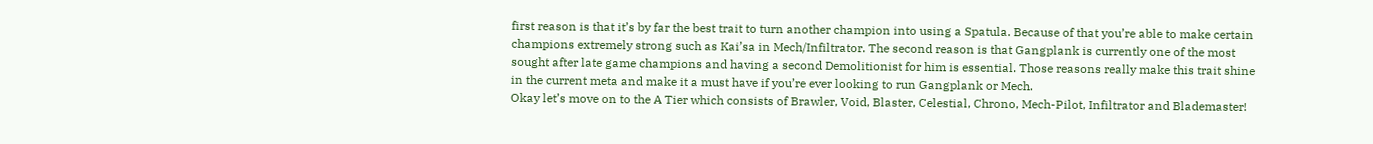first reason is that it’s by far the best trait to turn another champion into using a Spatula. Because of that you’re able to make certain champions extremely strong such as Kai’sa in Mech/Infiltrator. The second reason is that Gangplank is currently one of the most sought after late game champions and having a second Demolitionist for him is essential. Those reasons really make this trait shine in the current meta and make it a must have if you’re ever looking to run Gangplank or Mech.
Okay let’s move on to the A Tier which consists of Brawler, Void, Blaster, Celestial, Chrono, Mech-Pilot, Infiltrator and Blademaster!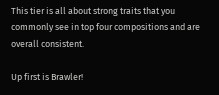This tier is all about strong traits that you commonly see in top four compositions and are overall consistent.

Up first is Brawler!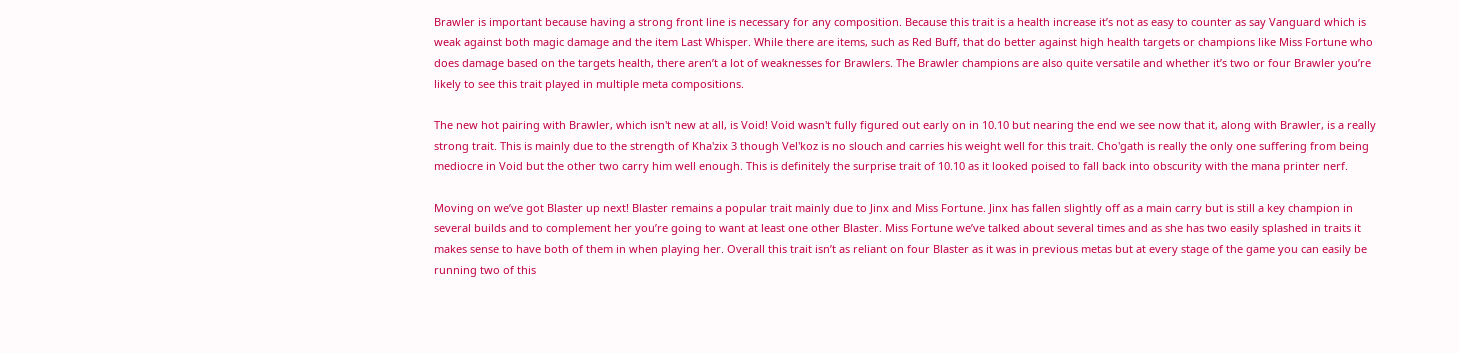Brawler is important because having a strong front line is necessary for any composition. Because this trait is a health increase it’s not as easy to counter as say Vanguard which is weak against both magic damage and the item Last Whisper. While there are items, such as Red Buff, that do better against high health targets or champions like Miss Fortune who does damage based on the targets health, there aren’t a lot of weaknesses for Brawlers. The Brawler champions are also quite versatile and whether it’s two or four Brawler you’re likely to see this trait played in multiple meta compositions.

The new hot pairing with Brawler, which isn't new at all, is Void! Void wasn't fully figured out early on in 10.10 but nearing the end we see now that it, along with Brawler, is a really strong trait. This is mainly due to the strength of Kha'zix 3 though Vel'koz is no slouch and carries his weight well for this trait. Cho'gath is really the only one suffering from being mediocre in Void but the other two carry him well enough. This is definitely the surprise trait of 10.10 as it looked poised to fall back into obscurity with the mana printer nerf.

Moving on we’ve got Blaster up next! Blaster remains a popular trait mainly due to Jinx and Miss Fortune. Jinx has fallen slightly off as a main carry but is still a key champion in several builds and to complement her you’re going to want at least one other Blaster. Miss Fortune we’ve talked about several times and as she has two easily splashed in traits it makes sense to have both of them in when playing her. Overall this trait isn’t as reliant on four Blaster as it was in previous metas but at every stage of the game you can easily be running two of this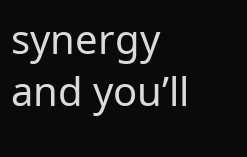synergy and you’ll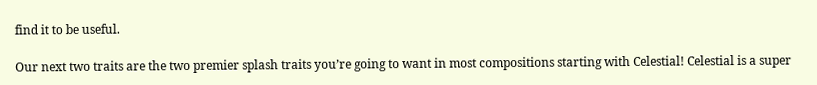find it to be useful.

Our next two traits are the two premier splash traits you’re going to want in most compositions starting with Celestial! Celestial is a super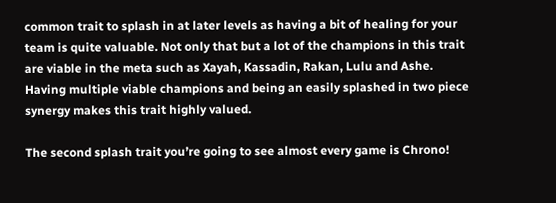common trait to splash in at later levels as having a bit of healing for your team is quite valuable. Not only that but a lot of the champions in this trait are viable in the meta such as Xayah, Kassadin, Rakan, Lulu and Ashe. Having multiple viable champions and being an easily splashed in two piece synergy makes this trait highly valued.

The second splash trait you’re going to see almost every game is Chrono!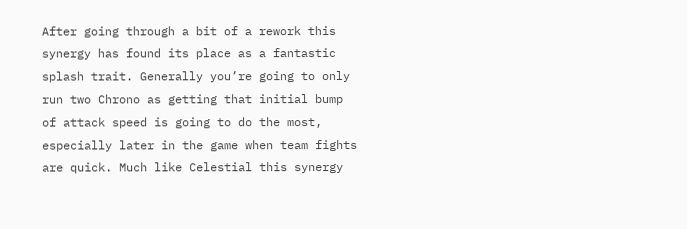After going through a bit of a rework this synergy has found its place as a fantastic splash trait. Generally you’re going to only run two Chrono as getting that initial bump of attack speed is going to do the most, especially later in the game when team fights are quick. Much like Celestial this synergy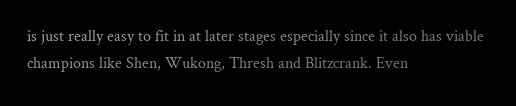is just really easy to fit in at later stages especially since it also has viable champions like Shen, Wukong, Thresh and Blitzcrank. Even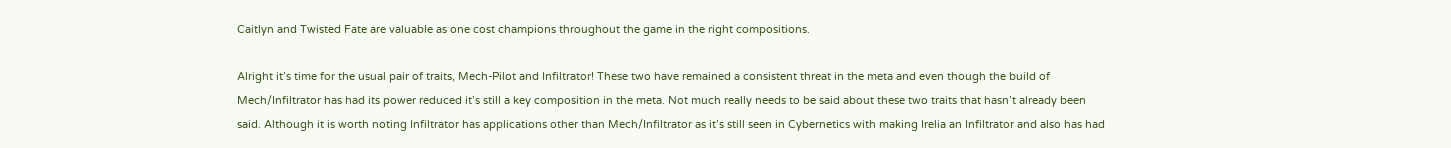Caitlyn and Twisted Fate are valuable as one cost champions throughout the game in the right compositions.

Alright it’s time for the usual pair of traits, Mech-Pilot and Infiltrator! These two have remained a consistent threat in the meta and even though the build of Mech/Infiltrator has had its power reduced it’s still a key composition in the meta. Not much really needs to be said about these two traits that hasn’t already been said. Although it is worth noting Infiltrator has applications other than Mech/Infiltrator as it’s still seen in Cybernetics with making Irelia an Infiltrator and also has had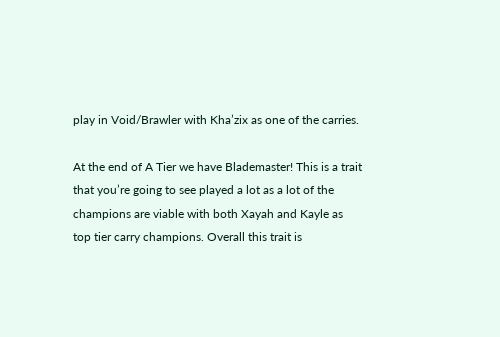play in Void/Brawler with Kha’zix as one of the carries.

At the end of A Tier we have Blademaster! This is a trait that you’re going to see played a lot as a lot of the champions are viable with both Xayah and Kayle as top tier carry champions. Overall this trait is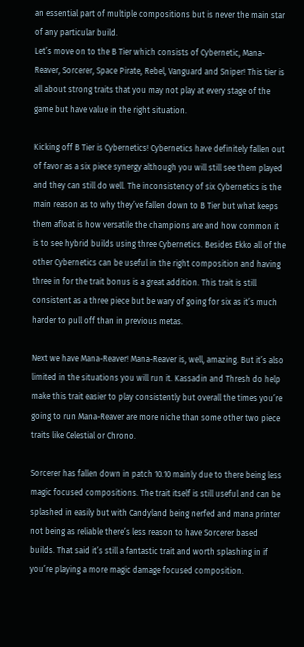an essential part of multiple compositions but is never the main star of any particular build.
Let’s move on to the B Tier which consists of Cybernetic, Mana-Reaver, Sorcerer, Space Pirate, Rebel, Vanguard and Sniper! This tier is all about strong traits that you may not play at every stage of the game but have value in the right situation.

Kicking off B Tier is Cybernetics! Cybernetics have definitely fallen out of favor as a six piece synergy although you will still see them played and they can still do well. The inconsistency of six Cybernetics is the main reason as to why they’ve fallen down to B Tier but what keeps them afloat is how versatile the champions are and how common it is to see hybrid builds using three Cybernetics. Besides Ekko all of the other Cybernetics can be useful in the right composition and having three in for the trait bonus is a great addition. This trait is still consistent as a three piece but be wary of going for six as it’s much harder to pull off than in previous metas.

Next we have Mana-Reaver! Mana-Reaver is, well, amazing. But it’s also limited in the situations you will run it. Kassadin and Thresh do help make this trait easier to play consistently but overall the times you’re going to run Mana-Reaver are more niche than some other two piece traits like Celestial or Chrono.

Sorcerer has fallen down in patch 10.10 mainly due to there being less magic focused compositions. The trait itself is still useful and can be splashed in easily but with Candyland being nerfed and mana printer not being as reliable there’s less reason to have Sorcerer based builds. That said it’s still a fantastic trait and worth splashing in if you’re playing a more magic damage focused composition.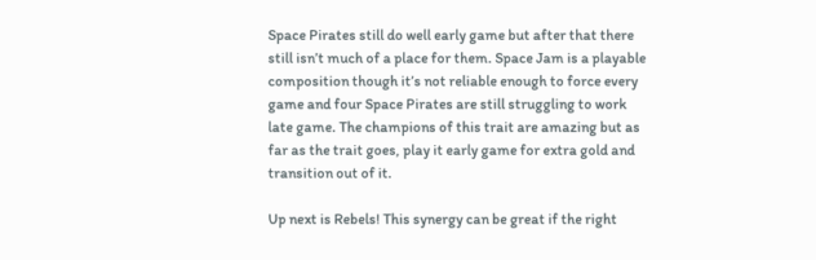Space Pirates still do well early game but after that there still isn’t much of a place for them. Space Jam is a playable composition though it’s not reliable enough to force every game and four Space Pirates are still struggling to work late game. The champions of this trait are amazing but as far as the trait goes, play it early game for extra gold and transition out of it.

Up next is Rebels! This synergy can be great if the right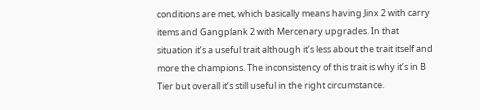conditions are met, which basically means having Jinx 2 with carry items and Gangplank 2 with Mercenary upgrades. In that situation it’s a useful trait although it’s less about the trait itself and more the champions. The inconsistency of this trait is why it’s in B Tier but overall it’s still useful in the right circumstance.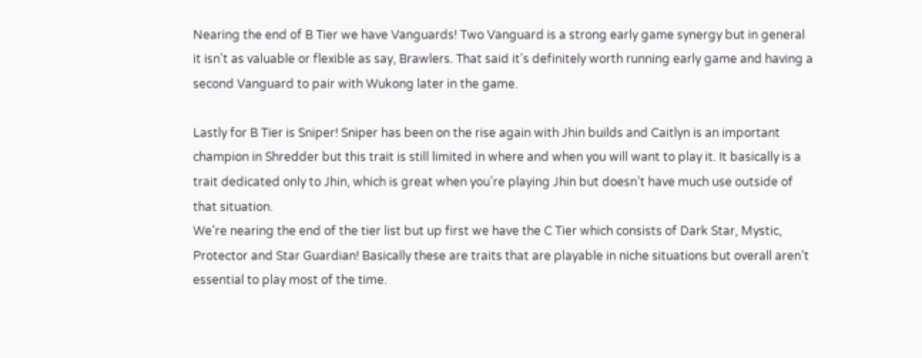Nearing the end of B Tier we have Vanguards! Two Vanguard is a strong early game synergy but in general it isn’t as valuable or flexible as say, Brawlers. That said it’s definitely worth running early game and having a second Vanguard to pair with Wukong later in the game.

Lastly for B Tier is Sniper! Sniper has been on the rise again with Jhin builds and Caitlyn is an important champion in Shredder but this trait is still limited in where and when you will want to play it. It basically is a trait dedicated only to Jhin, which is great when you’re playing Jhin but doesn’t have much use outside of that situation.
We’re nearing the end of the tier list but up first we have the C Tier which consists of Dark Star, Mystic, Protector and Star Guardian! Basically these are traits that are playable in niche situations but overall aren’t essential to play most of the time.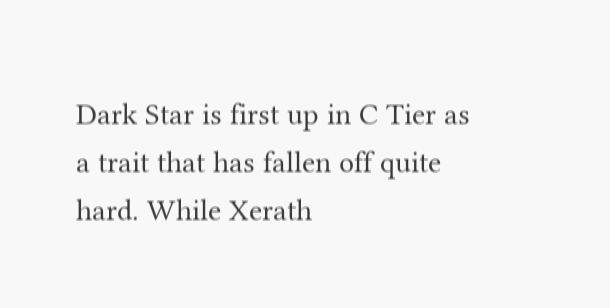Dark Star is first up in C Tier as a trait that has fallen off quite hard. While Xerath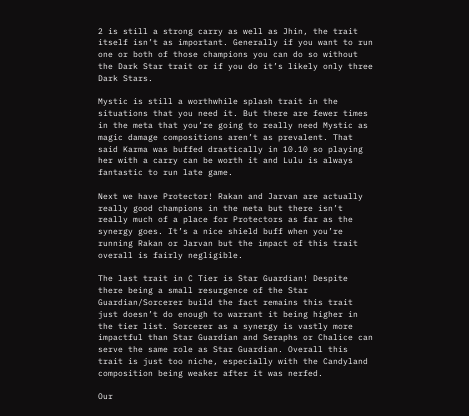2 is still a strong carry as well as Jhin, the trait itself isn’t as important. Generally if you want to run one or both of those champions you can do so without the Dark Star trait or if you do it’s likely only three Dark Stars.

Mystic is still a worthwhile splash trait in the situations that you need it. But there are fewer times in the meta that you’re going to really need Mystic as magic damage compositions aren’t as prevalent. That said Karma was buffed drastically in 10.10 so playing her with a carry can be worth it and Lulu is always fantastic to run late game.

Next we have Protector! Rakan and Jarvan are actually really good champions in the meta but there isn’t really much of a place for Protectors as far as the synergy goes. It’s a nice shield buff when you’re running Rakan or Jarvan but the impact of this trait overall is fairly negligible.

The last trait in C Tier is Star Guardian! Despite there being a small resurgence of the Star Guardian/Sorcerer build the fact remains this trait just doesn’t do enough to warrant it being higher in the tier list. Sorcerer as a synergy is vastly more impactful than Star Guardian and Seraphs or Chalice can serve the same role as Star Guardian. Overall this trait is just too niche, especially with the Candyland composition being weaker after it was nerfed.

Our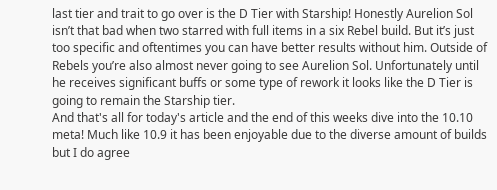last tier and trait to go over is the D Tier with Starship! Honestly Aurelion Sol isn’t that bad when two starred with full items in a six Rebel build. But it’s just too specific and oftentimes you can have better results without him. Outside of Rebels you’re also almost never going to see Aurelion Sol. Unfortunately until he receives significant buffs or some type of rework it looks like the D Tier is going to remain the Starship tier.
And that's all for today's article and the end of this weeks dive into the 10.10 meta! Much like 10.9 it has been enjoyable due to the diverse amount of builds but I do agree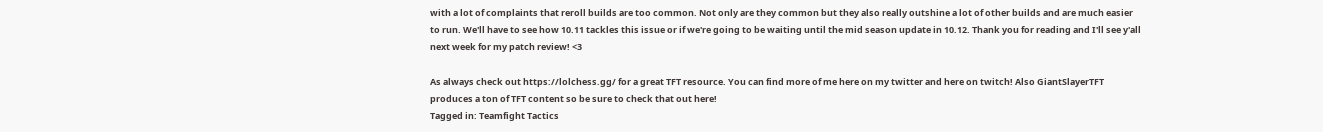with a lot of complaints that reroll builds are too common. Not only are they common but they also really outshine a lot of other builds and are much easier to run. We'll have to see how 10.11 tackles this issue or if we're going to be waiting until the mid season update in 10.12. Thank you for reading and I'll see y'all next week for my patch review! <3

As always check out https://lolchess.gg/ for a great TFT resource. You can find more of me here on my twitter and here on twitch! Also GiantSlayerTFT produces a ton of TFT content so be sure to check that out here!
Tagged in: Teamfight Tactics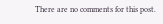There are no comments for this post.